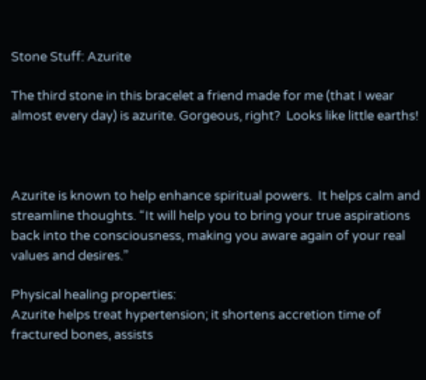Stone Stuff: Azurite

The third stone in this bracelet a friend made for me (that I wear almost every day) is azurite. Gorgeous, right?  Looks like little earths!



Azurite is known to help enhance spiritual powers.  It helps calm and streamline thoughts. “It will help you to bring your true aspirations back into the consciousness, making you aware again of your real values and desires.”

Physical healing properties:
Azurite helps treat hypertension; it shortens accretion time of fractured bones, assists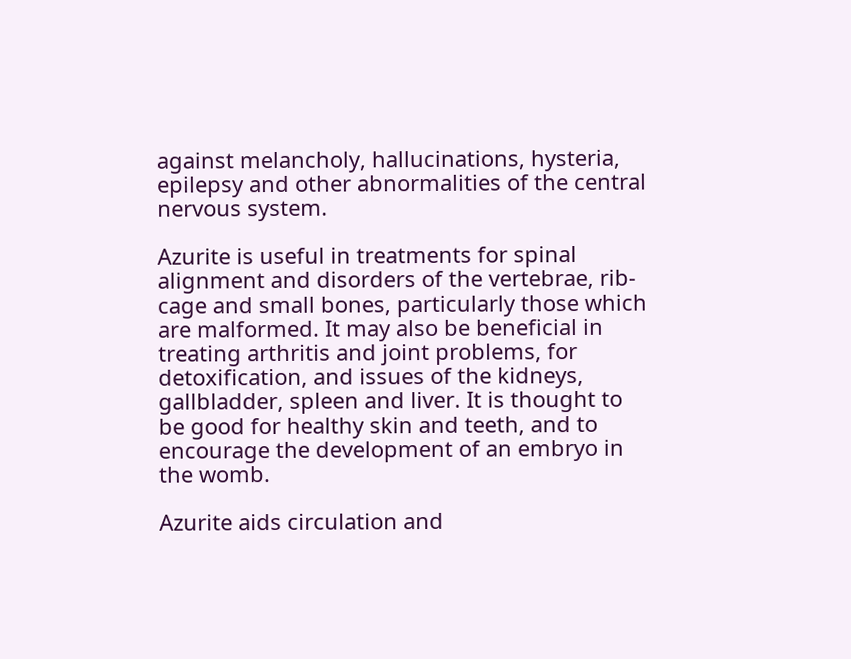against melancholy, hallucinations, hysteria, epilepsy and other abnormalities of the central nervous system.

Azurite is useful in treatments for spinal alignment and disorders of the vertebrae, rib-cage and small bones, particularly those which are malformed. It may also be beneficial in treating arthritis and joint problems, for detoxification, and issues of the kidneys, gallbladder, spleen and liver. It is thought to be good for healthy skin and teeth, and to encourage the development of an embryo in the womb.

Azurite aids circulation and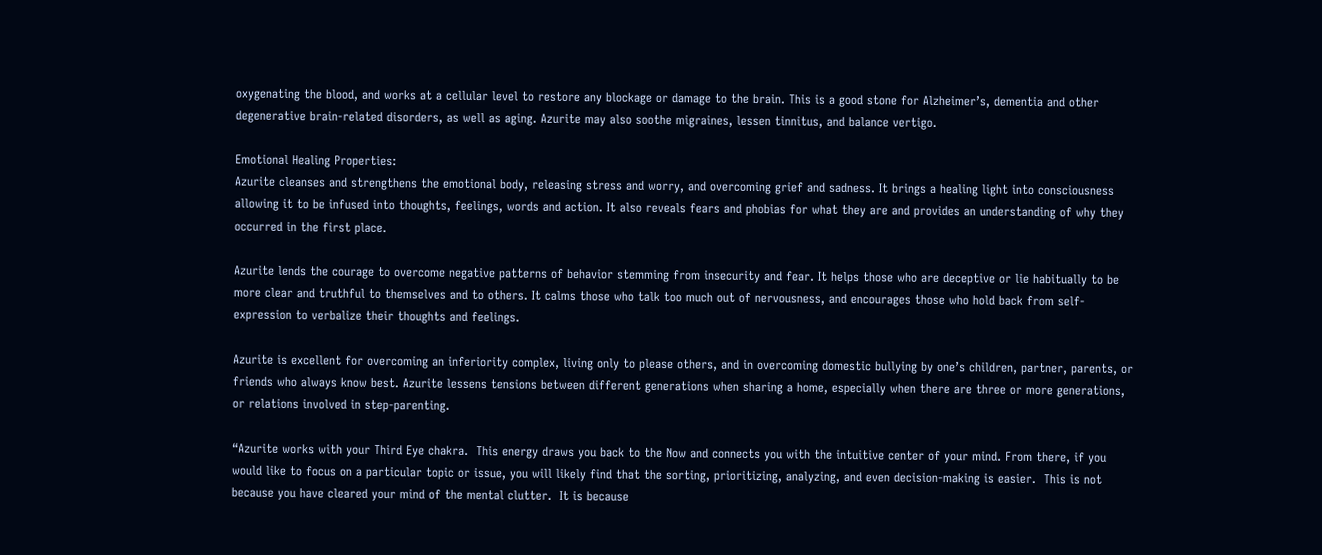oxygenating the blood, and works at a cellular level to restore any blockage or damage to the brain. This is a good stone for Alzheimer’s, dementia and other degenerative brain-related disorders, as well as aging. Azurite may also soothe migraines, lessen tinnitus, and balance vertigo.

Emotional Healing Properties:
Azurite cleanses and strengthens the emotional body, releasing stress and worry, and overcoming grief and sadness. It brings a healing light into consciousness allowing it to be infused into thoughts, feelings, words and action. It also reveals fears and phobias for what they are and provides an understanding of why they occurred in the first place.

Azurite lends the courage to overcome negative patterns of behavior stemming from insecurity and fear. It helps those who are deceptive or lie habitually to be more clear and truthful to themselves and to others. It calms those who talk too much out of nervousness, and encourages those who hold back from self-expression to verbalize their thoughts and feelings.

Azurite is excellent for overcoming an inferiority complex, living only to please others, and in overcoming domestic bullying by one’s children, partner, parents, or friends who always know best. Azurite lessens tensions between different generations when sharing a home, especially when there are three or more generations, or relations involved in step-parenting.

“Azurite works with your Third Eye chakra.  This energy draws you back to the Now and connects you with the intuitive center of your mind. From there, if you would like to focus on a particular topic or issue, you will likely find that the sorting, prioritizing, analyzing, and even decision-making is easier.  This is not because you have cleared your mind of the mental clutter.  It is because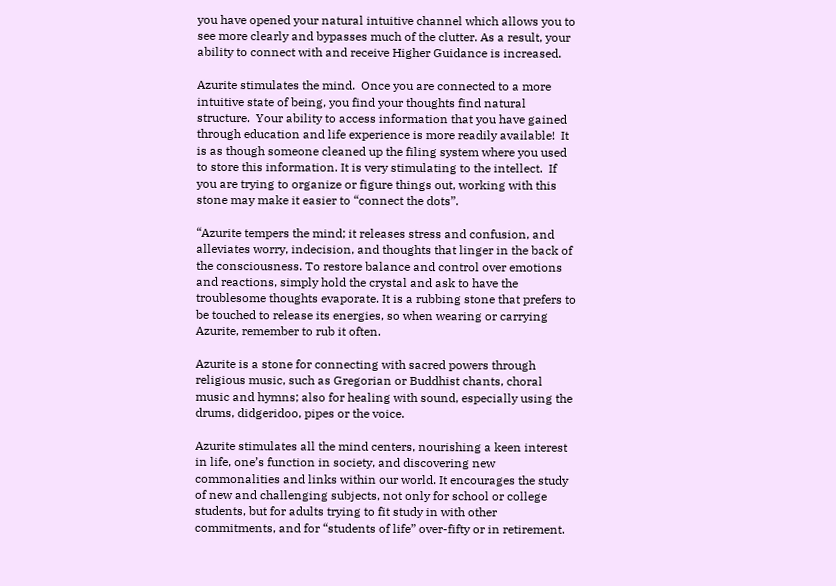you have opened your natural intuitive channel which allows you to see more clearly and bypasses much of the clutter. As a result, your ability to connect with and receive Higher Guidance is increased.

Azurite stimulates the mind.  Once you are connected to a more intuitive state of being, you find your thoughts find natural structure.  Your ability to access information that you have gained through education and life experience is more readily available!  It is as though someone cleaned up the filing system where you used to store this information. It is very stimulating to the intellect.  If you are trying to organize or figure things out, working with this stone may make it easier to “connect the dots”.

“Azurite tempers the mind; it releases stress and confusion, and alleviates worry, indecision, and thoughts that linger in the back of the consciousness. To restore balance and control over emotions and reactions, simply hold the crystal and ask to have the troublesome thoughts evaporate. It is a rubbing stone that prefers to be touched to release its energies, so when wearing or carrying Azurite, remember to rub it often.

Azurite is a stone for connecting with sacred powers through religious music, such as Gregorian or Buddhist chants, choral music and hymns; also for healing with sound, especially using the drums, didgeridoo, pipes or the voice.

Azurite stimulates all the mind centers, nourishing a keen interest in life, one’s function in society, and discovering new commonalities and links within our world. It encourages the study of new and challenging subjects, not only for school or college students, but for adults trying to fit study in with other commitments, and for “students of life” over-fifty or in retirement.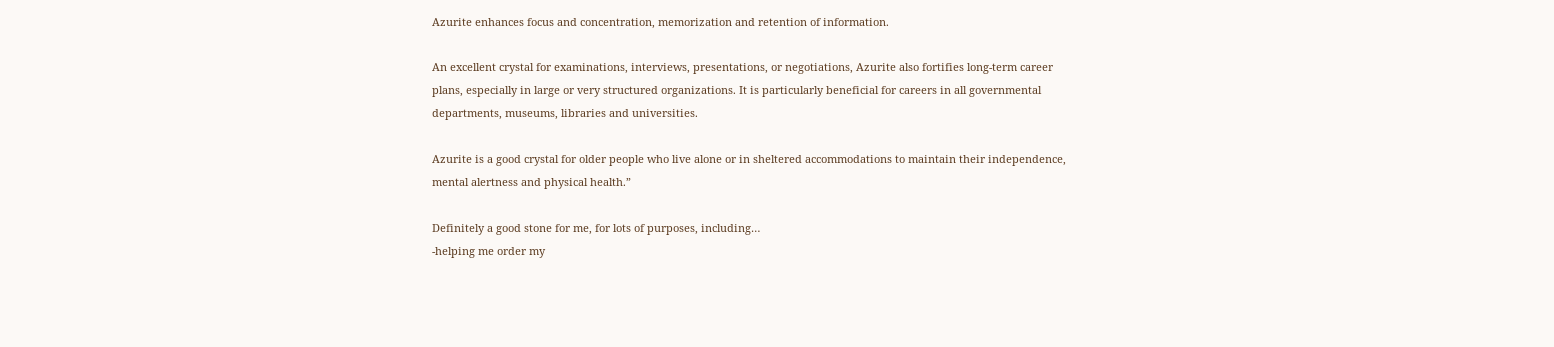Azurite enhances focus and concentration, memorization and retention of information.

An excellent crystal for examinations, interviews, presentations, or negotiations, Azurite also fortifies long-term career plans, especially in large or very structured organizations. It is particularly beneficial for careers in all governmental departments, museums, libraries and universities.

Azurite is a good crystal for older people who live alone or in sheltered accommodations to maintain their independence, mental alertness and physical health.”

Definitely a good stone for me, for lots of purposes, including…
-helping me order my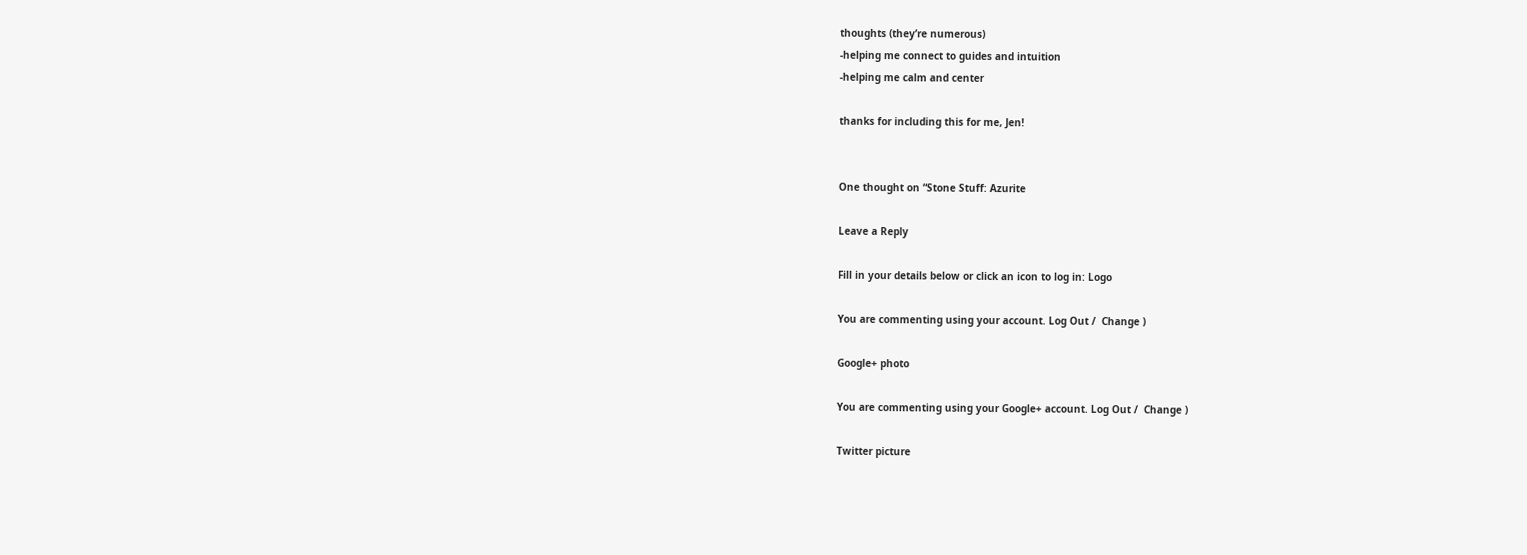thoughts (they’re numerous)
-helping me connect to guides and intuition
-helping me calm and center

thanks for including this for me, Jen!


One thought on “Stone Stuff: Azurite

Leave a Reply

Fill in your details below or click an icon to log in: Logo

You are commenting using your account. Log Out /  Change )

Google+ photo

You are commenting using your Google+ account. Log Out /  Change )

Twitter picture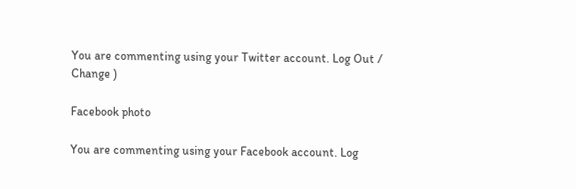You are commenting using your Twitter account. Log Out /  Change )

Facebook photo

You are commenting using your Facebook account. Log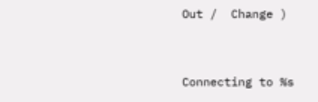Out /  Change )


Connecting to %s